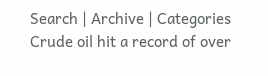Search | Archive | Categories
Crude oil hit a record of over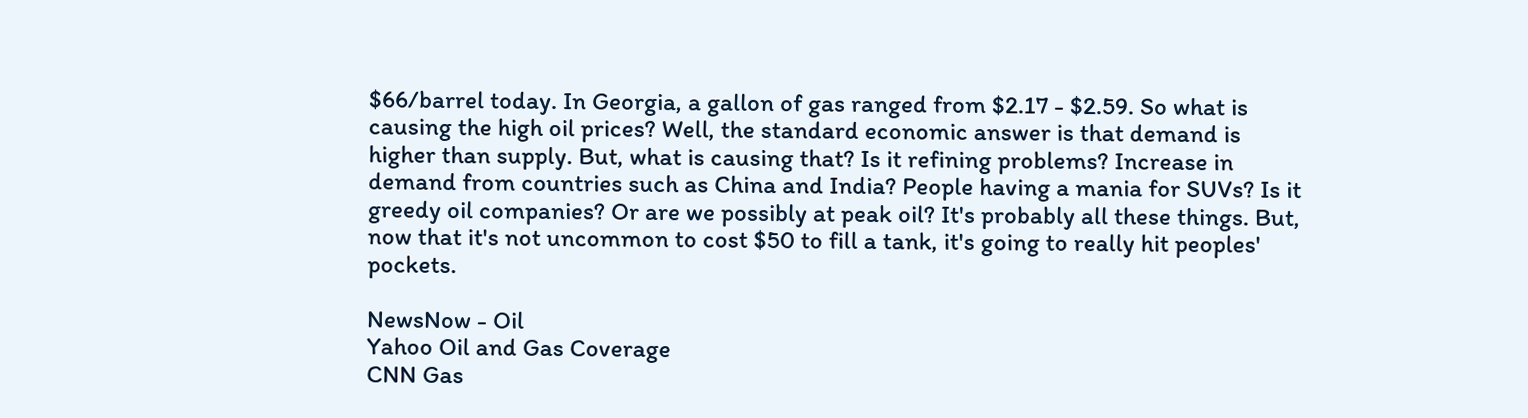$66/barrel today. In Georgia, a gallon of gas ranged from $2.17 - $2.59. So what is causing the high oil prices? Well, the standard economic answer is that demand is higher than supply. But, what is causing that? Is it refining problems? Increase in demand from countries such as China and India? People having a mania for SUVs? Is it greedy oil companies? Or are we possibly at peak oil? It's probably all these things. But, now that it's not uncommon to cost $50 to fill a tank, it's going to really hit peoples' pockets.

NewsNow - Oil
Yahoo Oil and Gas Coverage
CNN Gas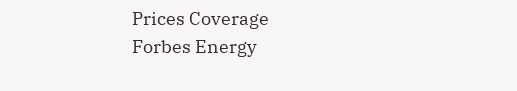Prices Coverage
Forbes Energy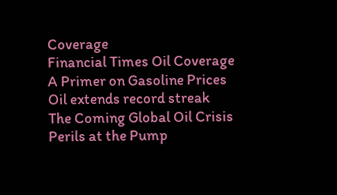Coverage
Financial Times Oil Coverage
A Primer on Gasoline Prices
Oil extends record streak
The Coming Global Oil Crisis
Perils at the Pump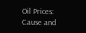Oil Prices: Cause and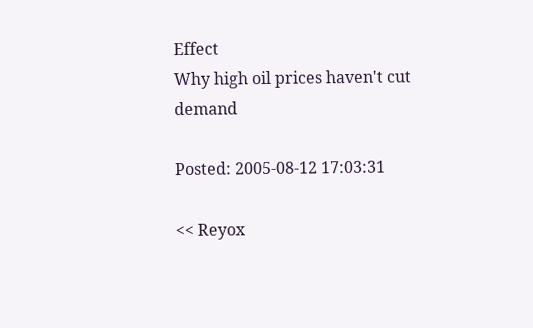Effect
Why high oil prices haven't cut demand

Posted: 2005-08-12 17:03:31

<< Reyox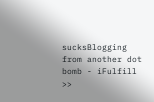sucksBlogging from another dot bomb - iFulfill >>